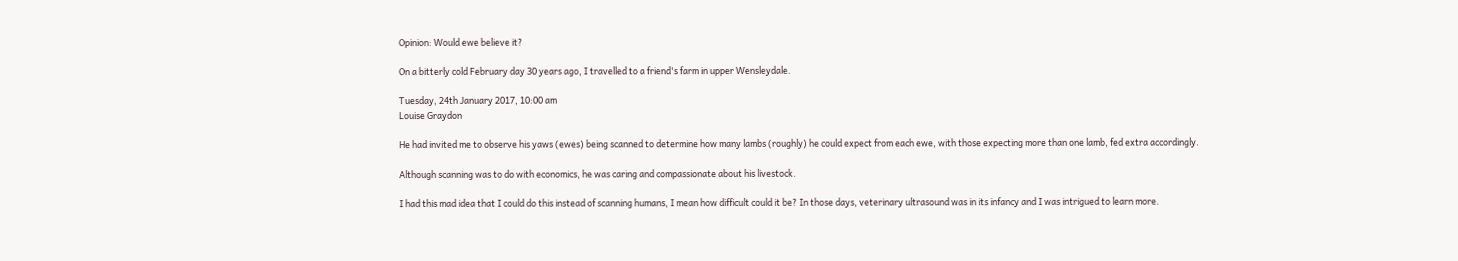Opinion: Would ewe believe it?

On a bitterly cold February day 30 years ago, I travelled to a friend's farm in upper Wensleydale.

Tuesday, 24th January 2017, 10:00 am
Louise Graydon

He had invited me to observe his yaws (ewes) being scanned to determine how many lambs (roughly) he could expect from each ewe, with those expecting more than one lamb, fed extra accordingly.

Although scanning was to do with economics, he was caring and compassionate about his livestock.

I had this mad idea that I could do this instead of scanning humans, I mean how difficult could it be? In those days, veterinary ultrasound was in its infancy and I was intrigued to learn more.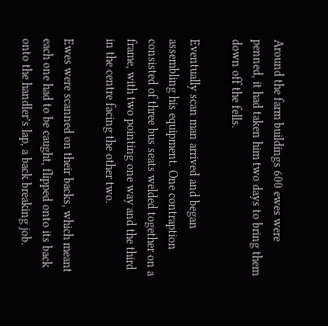Around the farm buildings 600 ewes were penned, it had taken him two days to bring them down off the fells.

Eventually scan man arrived and began assembling his equipment. One contraption consisted of three bus seats welded together on a frame, with two pointing one way and the third in the centre facing the other two.

Ewes were scanned on their backs, which meant each one had to be caught, flipped onto its back onto the handler’s lap, a back breaking job.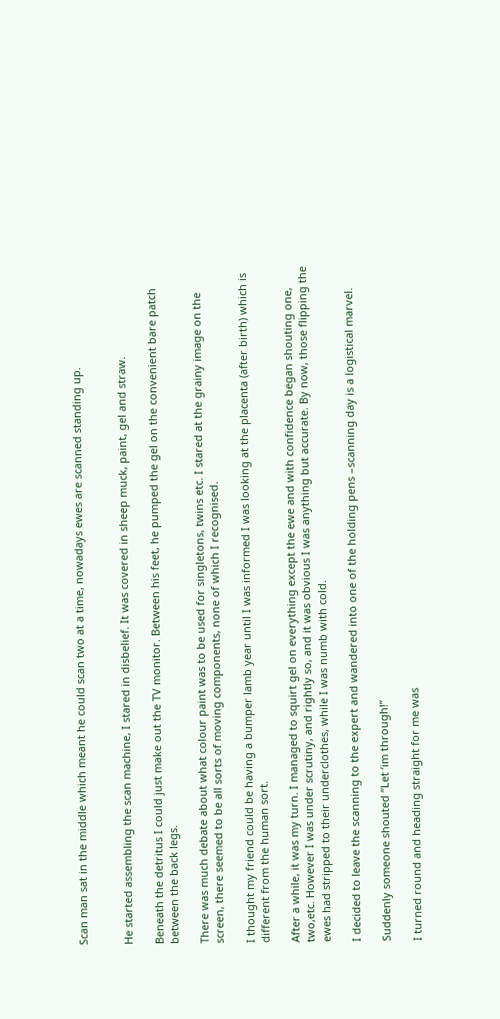Scan man sat in the middle which meant he could scan two at a time, nowadays ewes are scanned standing up.


He started assembling the scan machine, I stared in disbelief. It was covered in sheep muck, paint, gel and straw.

Beneath the detritus I could just make out the TV monitor. Between his feet, he pumped the gel on the convenient bare patch between the back legs.

There was much debate about what colour paint was to be used for singletons, twins etc. I stared at the grainy image on the screen, there seemed to be all sorts of moving components, none of which I recognised.

I thought my friend could be having a bumper lamb year until I was informed I was looking at the placenta (after birth) which is different from the human sort.

After a while, it was my turn. I managed to squirt gel on everything except the ewe and with confidence began shouting one, two,etc. However I was under scrutiny, and rightly so, and it was obvious I was anything but accurate. By now, those flipping the ewes had stripped to their underclothes, while I was numb with cold.

I decided to leave the scanning to the expert and wandered into one of the holding pens –scanning day is a logistical marvel.

Suddenly someone shouted “Let ‘im through!”

I turned round and heading straight for me was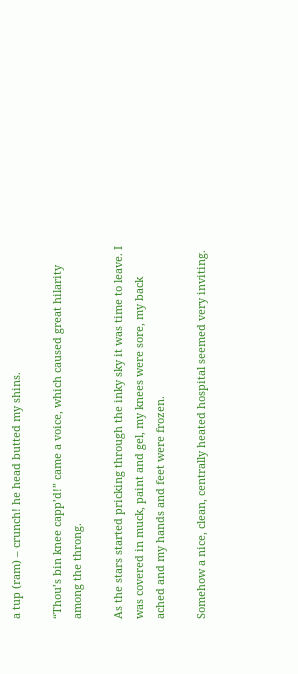a tup (ram) – crunch! he head butted my shins.

“Thou’s bin knee capp’d!” came a voice, which caused great hilarity among the throng.

As the stars started pricking through the inky sky it was time to leave. I was covered in muck, paint and gel, my knees were sore, my back ached and my hands and feet were frozen.

Somehow a nice, clean, centrally heated hospital seemed very inviting.